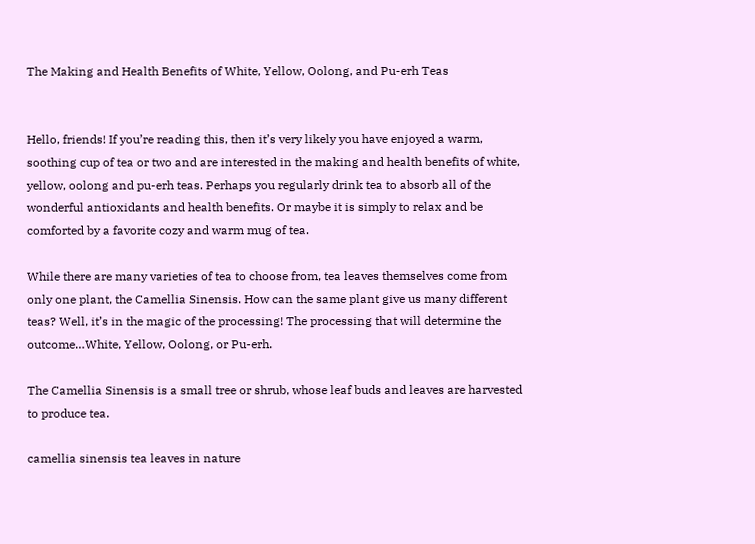The Making and Health Benefits of White, Yellow, Oolong, and Pu-erh Teas


Hello, friends! If you’re reading this, then it’s very likely you have enjoyed a warm, soothing cup of tea or two and are interested in the making and health benefits of white, yellow, oolong and pu-erh teas. Perhaps you regularly drink tea to absorb all of the wonderful antioxidants and health benefits. Or maybe it is simply to relax and be comforted by a favorite cozy and warm mug of tea.

While there are many varieties of tea to choose from, tea leaves themselves come from only one plant, the Camellia Sinensis. How can the same plant give us many different teas? Well, it’s in the magic of the processing! The processing that will determine the outcome…White, Yellow, Oolong, or Pu-erh.

The Camellia Sinensis is a small tree or shrub, whose leaf buds and leaves are harvested to produce tea.

camellia sinensis tea leaves in nature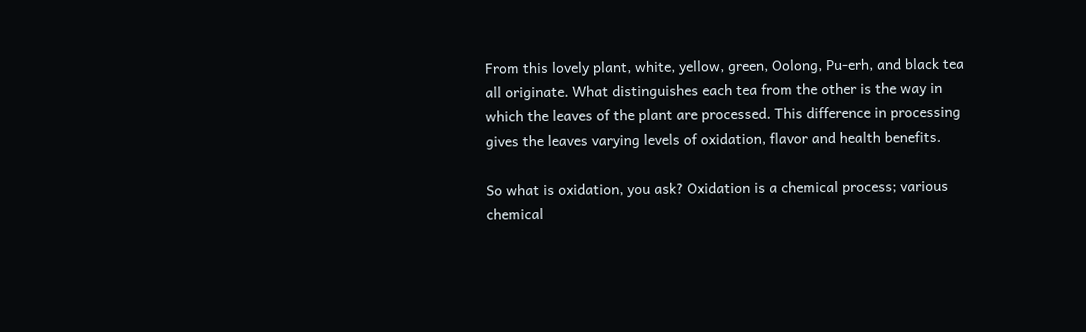From this lovely plant, white, yellow, green, Oolong, Pu-erh, and black tea all originate. What distinguishes each tea from the other is the way in which the leaves of the plant are processed. This difference in processing gives the leaves varying levels of oxidation, flavor and health benefits.

So what is oxidation, you ask? Oxidation is a chemical process; various chemical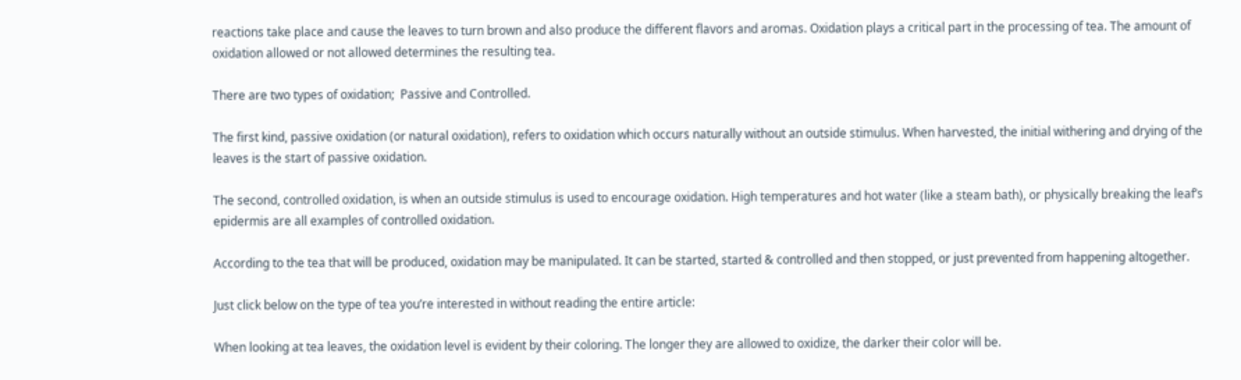reactions take place and cause the leaves to turn brown and also produce the different flavors and aromas. Oxidation plays a critical part in the processing of tea. The amount of oxidation allowed or not allowed determines the resulting tea.

There are two types of oxidation;  Passive and Controlled.

The first kind, passive oxidation (or natural oxidation), refers to oxidation which occurs naturally without an outside stimulus. When harvested, the initial withering and drying of the leaves is the start of passive oxidation.

The second, controlled oxidation, is when an outside stimulus is used to encourage oxidation. High temperatures and hot water (like a steam bath), or physically breaking the leaf’s epidermis are all examples of controlled oxidation.

According to the tea that will be produced, oxidation may be manipulated. It can be started, started & controlled and then stopped, or just prevented from happening altogether.

Just click below on the type of tea you’re interested in without reading the entire article:

When looking at tea leaves, the oxidation level is evident by their coloring. The longer they are allowed to oxidize, the darker their color will be.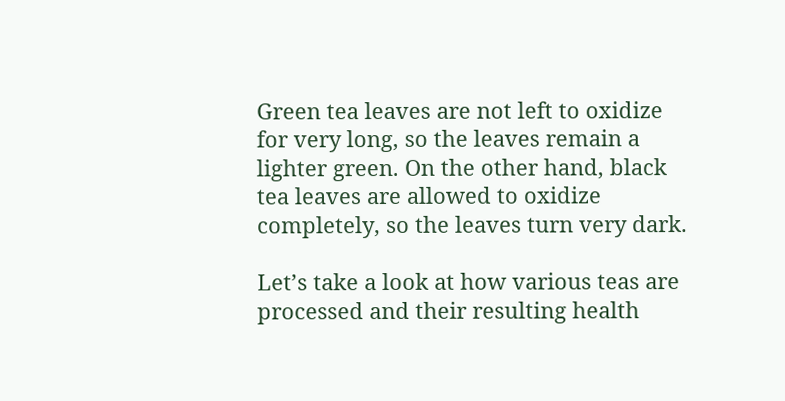Green tea leaves are not left to oxidize for very long, so the leaves remain a lighter green. On the other hand, black tea leaves are allowed to oxidize completely, so the leaves turn very dark.

Let’s take a look at how various teas are processed and their resulting health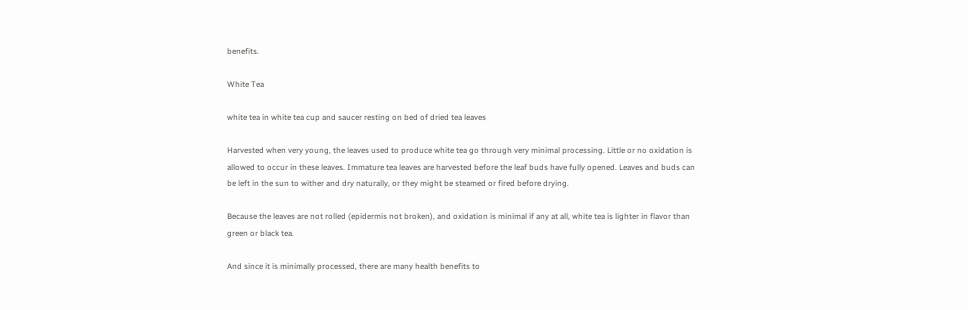benefits.

White Tea

white tea in white tea cup and saucer resting on bed of dried tea leaves

Harvested when very young, the leaves used to produce white tea go through very minimal processing. Little or no oxidation is allowed to occur in these leaves. Immature tea leaves are harvested before the leaf buds have fully opened. Leaves and buds can be left in the sun to wither and dry naturally, or they might be steamed or fired before drying.

Because the leaves are not rolled (epidermis not broken), and oxidation is minimal if any at all, white tea is lighter in flavor than green or black tea.

And since it is minimally processed, there are many health benefits to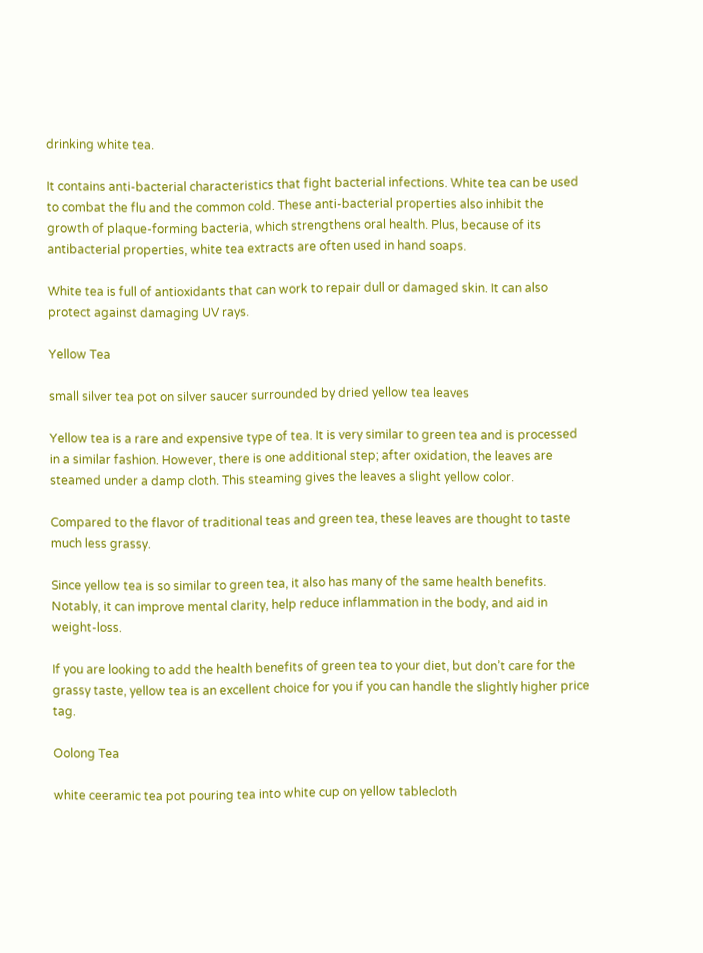drinking white tea.

It contains anti-bacterial characteristics that fight bacterial infections. White tea can be used to combat the flu and the common cold. These anti-bacterial properties also inhibit the growth of plaque-forming bacteria, which strengthens oral health. Plus, because of its antibacterial properties, white tea extracts are often used in hand soaps.

White tea is full of antioxidants that can work to repair dull or damaged skin. It can also protect against damaging UV rays.

Yellow Tea

small silver tea pot on silver saucer surrounded by dried yellow tea leaves

Yellow tea is a rare and expensive type of tea. It is very similar to green tea and is processed in a similar fashion. However, there is one additional step; after oxidation, the leaves are steamed under a damp cloth. This steaming gives the leaves a slight yellow color.

Compared to the flavor of traditional teas and green tea, these leaves are thought to taste much less grassy.

Since yellow tea is so similar to green tea, it also has many of the same health benefits. Notably, it can improve mental clarity, help reduce inflammation in the body, and aid in weight-loss.

If you are looking to add the health benefits of green tea to your diet, but don’t care for the grassy taste, yellow tea is an excellent choice for you if you can handle the slightly higher price tag.

Oolong Tea

white ceeramic tea pot pouring tea into white cup on yellow tablecloth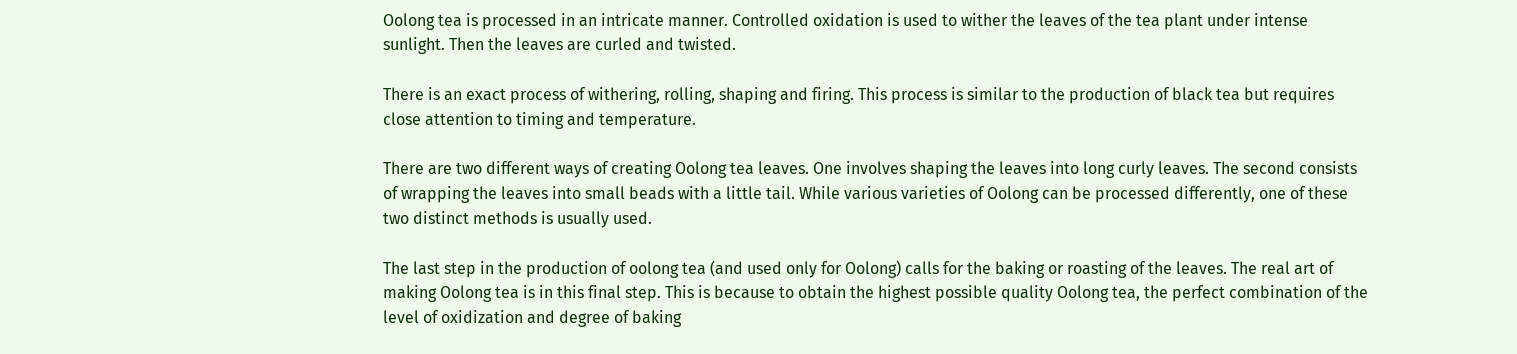Oolong tea is processed in an intricate manner. Controlled oxidation is used to wither the leaves of the tea plant under intense sunlight. Then the leaves are curled and twisted.

There is an exact process of withering, rolling, shaping and firing. This process is similar to the production of black tea but requires close attention to timing and temperature.

There are two different ways of creating Oolong tea leaves. One involves shaping the leaves into long curly leaves. The second consists of wrapping the leaves into small beads with a little tail. While various varieties of Oolong can be processed differently, one of these two distinct methods is usually used.

The last step in the production of oolong tea (and used only for Oolong) calls for the baking or roasting of the leaves. The real art of making Oolong tea is in this final step. This is because to obtain the highest possible quality Oolong tea, the perfect combination of the level of oxidization and degree of baking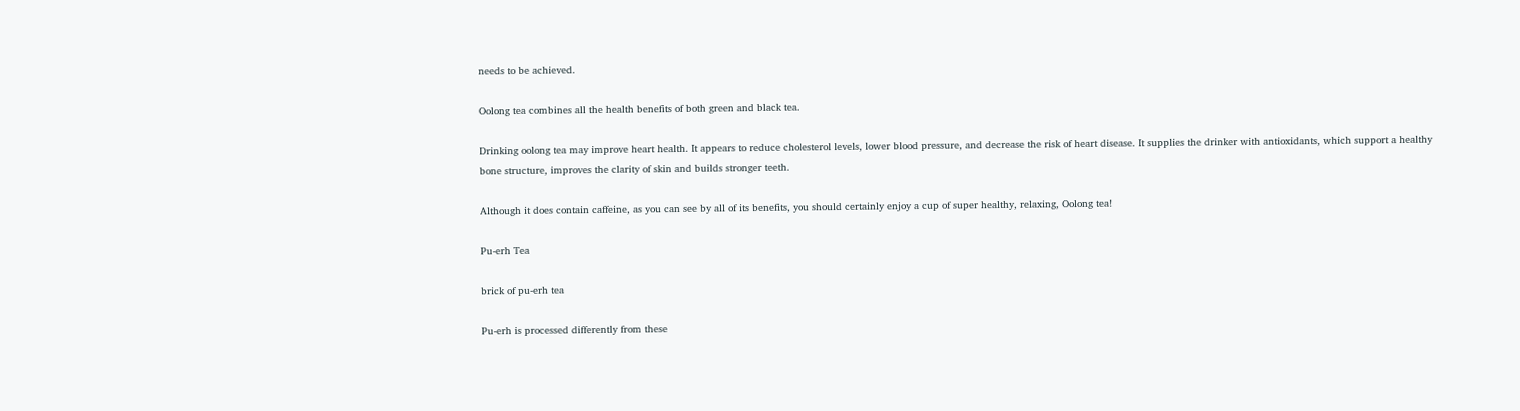needs to be achieved.

Oolong tea combines all the health benefits of both green and black tea.

Drinking oolong tea may improve heart health. It appears to reduce cholesterol levels, lower blood pressure, and decrease the risk of heart disease. It supplies the drinker with antioxidants, which support a healthy bone structure, improves the clarity of skin and builds stronger teeth.

Although it does contain caffeine, as you can see by all of its benefits, you should certainly enjoy a cup of super healthy, relaxing, Oolong tea!

Pu-erh Tea

brick of pu-erh tea

Pu-erh is processed differently from these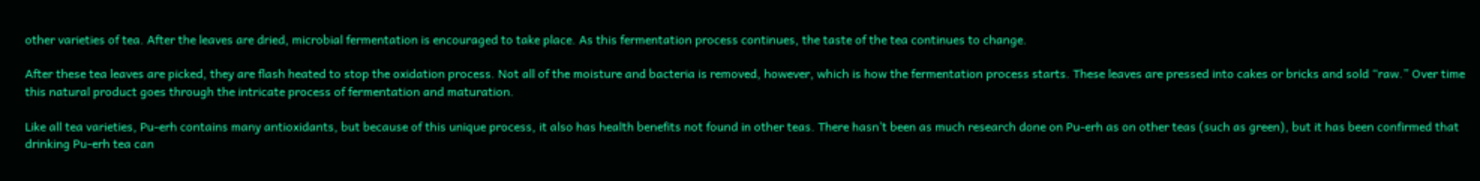other varieties of tea. After the leaves are dried, microbial fermentation is encouraged to take place. As this fermentation process continues, the taste of the tea continues to change.

After these tea leaves are picked, they are flash heated to stop the oxidation process. Not all of the moisture and bacteria is removed, however, which is how the fermentation process starts. These leaves are pressed into cakes or bricks and sold “raw.” Over time this natural product goes through the intricate process of fermentation and maturation.

Like all tea varieties, Pu-erh contains many antioxidants, but because of this unique process, it also has health benefits not found in other teas. There hasn’t been as much research done on Pu-erh as on other teas (such as green), but it has been confirmed that drinking Pu-erh tea can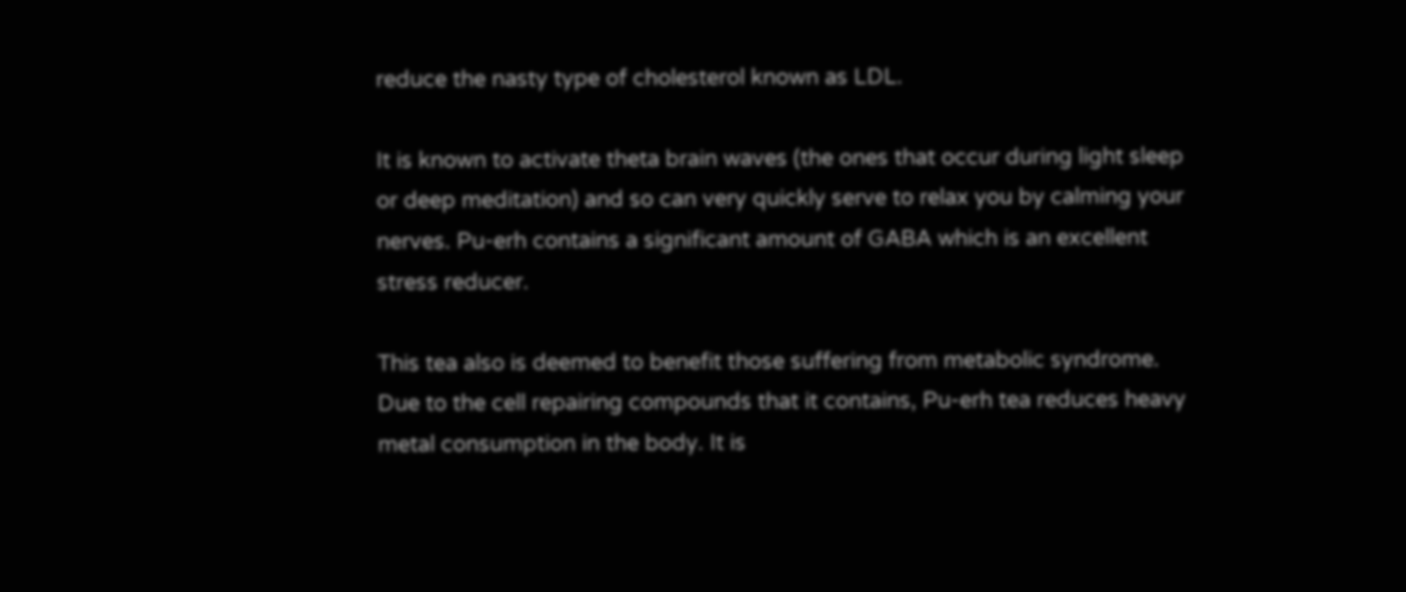reduce the nasty type of cholesterol known as LDL.

It is known to activate theta brain waves (the ones that occur during light sleep or deep meditation) and so can very quickly serve to relax you by calming your nerves. Pu-erh contains a significant amount of GABA which is an excellent stress reducer.

This tea also is deemed to benefit those suffering from metabolic syndrome. Due to the cell repairing compounds that it contains, Pu-erh tea reduces heavy metal consumption in the body. It is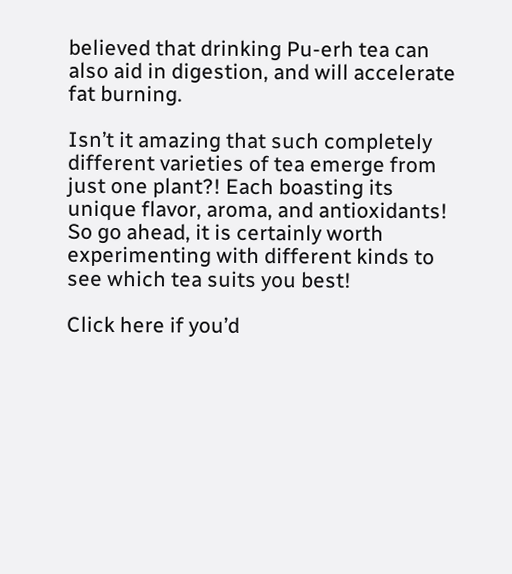believed that drinking Pu-erh tea can also aid in digestion, and will accelerate fat burning.

Isn’t it amazing that such completely different varieties of tea emerge from just one plant?! Each boasting its unique flavor, aroma, and antioxidants! So go ahead, it is certainly worth experimenting with different kinds to see which tea suits you best!

Click here if you’d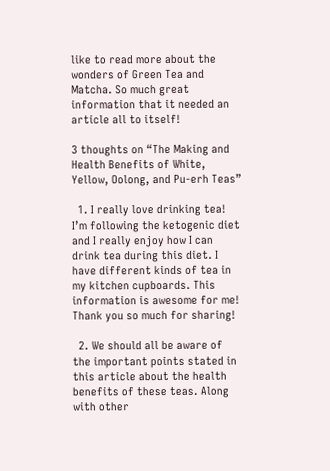like to read more about the wonders of Green Tea and Matcha. So much great information that it needed an article all to itself!

3 thoughts on “The Making and Health Benefits of White, Yellow, Oolong, and Pu-erh Teas”

  1. I really love drinking tea! I’m following the ketogenic diet and I really enjoy how I can drink tea during this diet. I have different kinds of tea in my kitchen cupboards. This information is awesome for me! Thank you so much for sharing!

  2. We should all be aware of the important points stated in this article about the health benefits of these teas. Along with other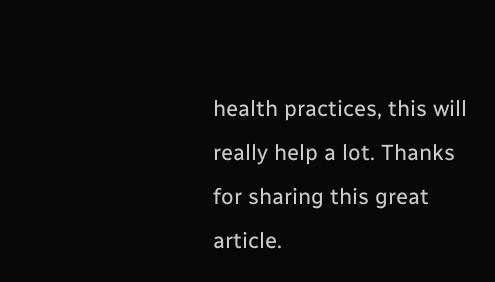health practices, this will really help a lot. Thanks for sharing this great article.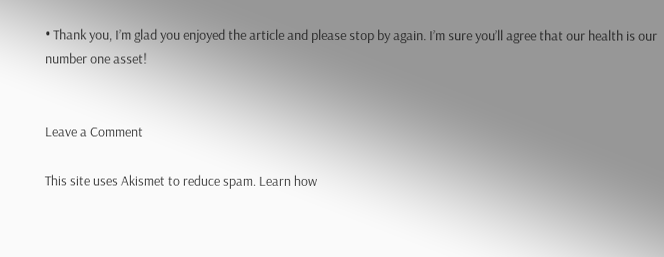• Thank you, I’m glad you enjoyed the article and please stop by again. I’m sure you’ll agree that our health is our number one asset!


Leave a Comment

This site uses Akismet to reduce spam. Learn how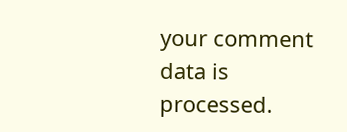your comment data is processed.